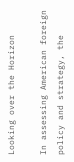Looking over the Horizon

In assessing American foreign policy and strategy, the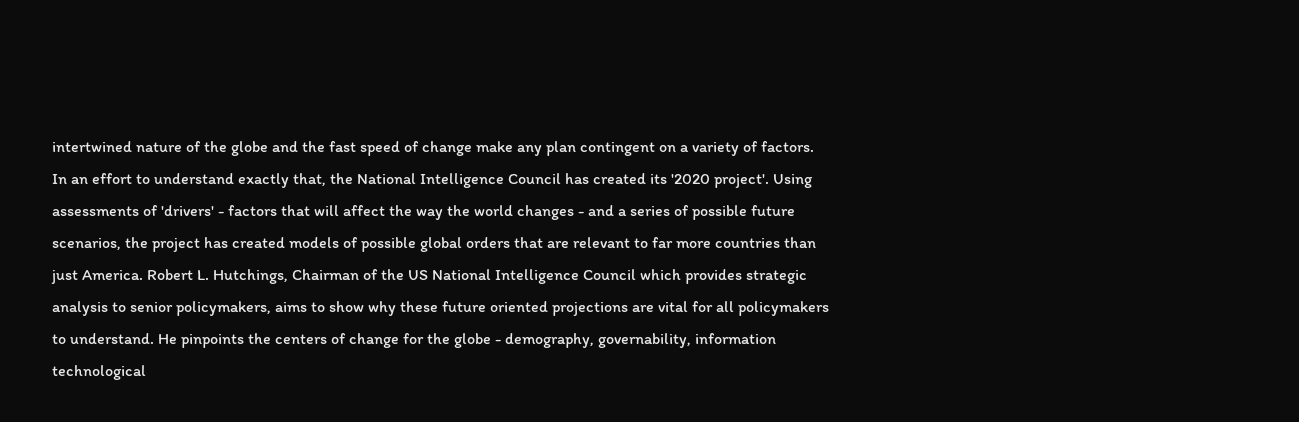intertwined nature of the globe and the fast speed of change make any plan contingent on a variety of factors. In an effort to understand exactly that, the National Intelligence Council has created its '2020 project'. Using assessments of 'drivers' - factors that will affect the way the world changes - and a series of possible future scenarios, the project has created models of possible global orders that are relevant to far more countries than just America. Robert L. Hutchings, Chairman of the US National Intelligence Council which provides strategic analysis to senior policymakers, aims to show why these future oriented projections are vital for all policymakers to understand. He pinpoints the centers of change for the globe - demography, governability, information technological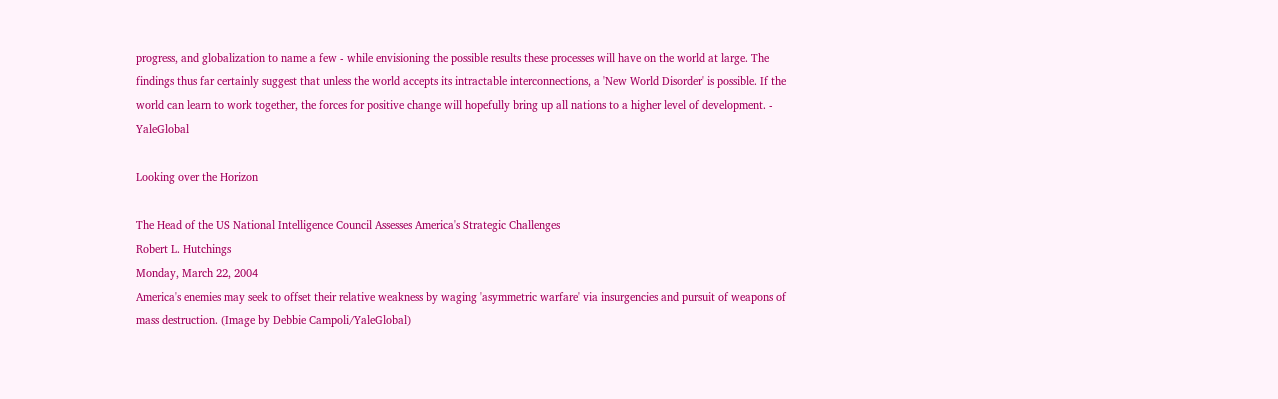progress, and globalization to name a few - while envisioning the possible results these processes will have on the world at large. The findings thus far certainly suggest that unless the world accepts its intractable interconnections, a 'New World Disorder' is possible. If the world can learn to work together, the forces for positive change will hopefully bring up all nations to a higher level of development. - YaleGlobal

Looking over the Horizon

The Head of the US National Intelligence Council Assesses America's Strategic Challenges
Robert L. Hutchings
Monday, March 22, 2004
America's enemies may seek to offset their relative weakness by waging 'asymmetric warfare' via insurgencies and pursuit of weapons of mass destruction. (Image by Debbie Campoli/YaleGlobal)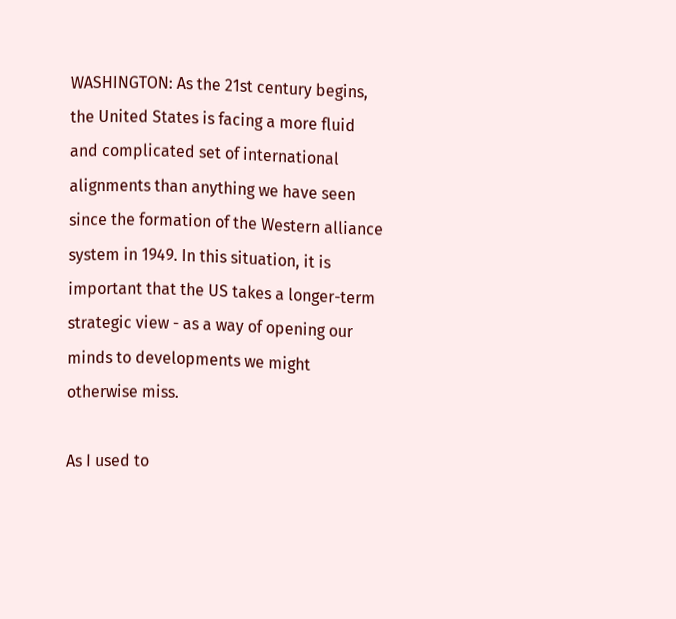WASHINGTON: As the 21st century begins, the United States is facing a more fluid and complicated set of international alignments than anything we have seen since the formation of the Western alliance system in 1949. In this situation, it is important that the US takes a longer-term strategic view - as a way of opening our minds to developments we might otherwise miss.

As I used to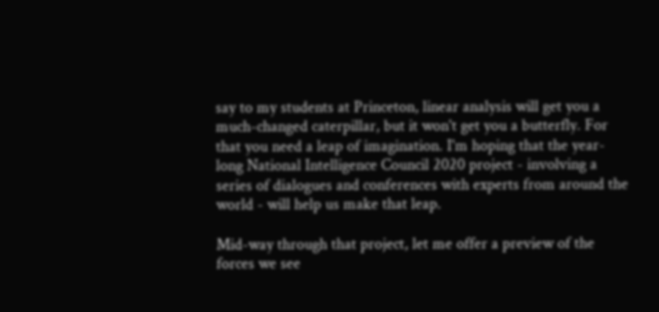say to my students at Princeton, linear analysis will get you a much-changed caterpillar, but it won't get you a butterfly. For that you need a leap of imagination. I'm hoping that the year-long National Intelligence Council 2020 project - involving a series of dialogues and conferences with experts from around the world - will help us make that leap.

Mid-way through that project, let me offer a preview of the forces we see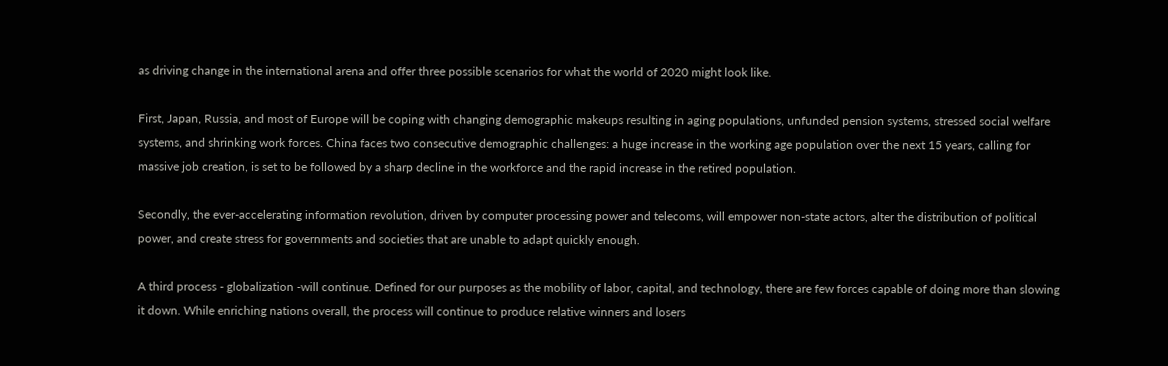as driving change in the international arena and offer three possible scenarios for what the world of 2020 might look like.

First, Japan, Russia, and most of Europe will be coping with changing demographic makeups resulting in aging populations, unfunded pension systems, stressed social welfare systems, and shrinking work forces. China faces two consecutive demographic challenges: a huge increase in the working age population over the next 15 years, calling for massive job creation, is set to be followed by a sharp decline in the workforce and the rapid increase in the retired population.

Secondly, the ever-accelerating information revolution, driven by computer processing power and telecoms, will empower non-state actors, alter the distribution of political power, and create stress for governments and societies that are unable to adapt quickly enough.

A third process - globalization -will continue. Defined for our purposes as the mobility of labor, capital, and technology, there are few forces capable of doing more than slowing it down. While enriching nations overall, the process will continue to produce relative winners and losers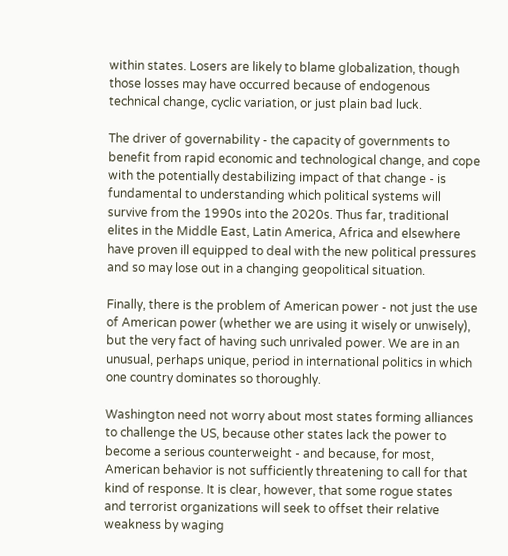within states. Losers are likely to blame globalization, though those losses may have occurred because of endogenous technical change, cyclic variation, or just plain bad luck.

The driver of governability - the capacity of governments to benefit from rapid economic and technological change, and cope with the potentially destabilizing impact of that change - is fundamental to understanding which political systems will survive from the 1990s into the 2020s. Thus far, traditional elites in the Middle East, Latin America, Africa and elsewhere have proven ill equipped to deal with the new political pressures and so may lose out in a changing geopolitical situation.

Finally, there is the problem of American power - not just the use of American power (whether we are using it wisely or unwisely), but the very fact of having such unrivaled power. We are in an unusual, perhaps unique, period in international politics in which one country dominates so thoroughly.

Washington need not worry about most states forming alliances to challenge the US, because other states lack the power to become a serious counterweight - and because, for most, American behavior is not sufficiently threatening to call for that kind of response. It is clear, however, that some rogue states and terrorist organizations will seek to offset their relative weakness by waging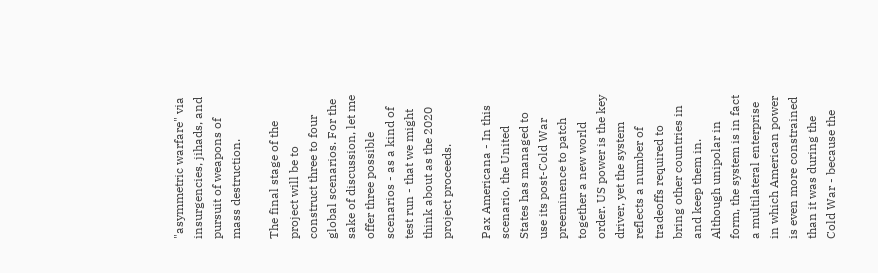"asymmetric warfare" via insurgencies, jihads, and pursuit of weapons of mass destruction.

The final stage of the project will be to construct three to four global scenarios. For the sake of discussion, let me offer three possible scenarios - as a kind of test run - that we might think about as the 2020 project proceeds.

Pax Americana - In this scenario, the United States has managed to use its post-Cold War preeminence to patch together a new world order. US power is the key driver, yet the system reflects a number of tradeoffs required to bring other countries in and keep them in. Although unipolar in form, the system is in fact a multilateral enterprise in which American power is even more constrained than it was during the Cold War - because the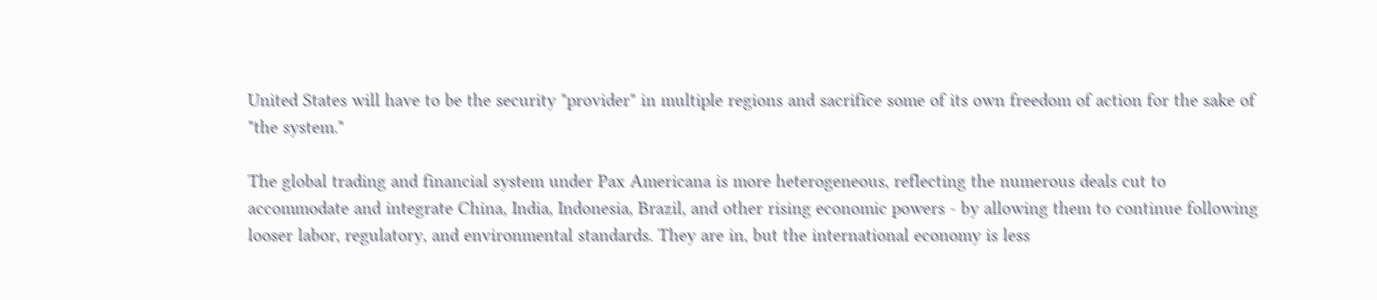United States will have to be the security "provider" in multiple regions and sacrifice some of its own freedom of action for the sake of "the system."

The global trading and financial system under Pax Americana is more heterogeneous, reflecting the numerous deals cut to accommodate and integrate China, India, Indonesia, Brazil, and other rising economic powers - by allowing them to continue following looser labor, regulatory, and environmental standards. They are in, but the international economy is less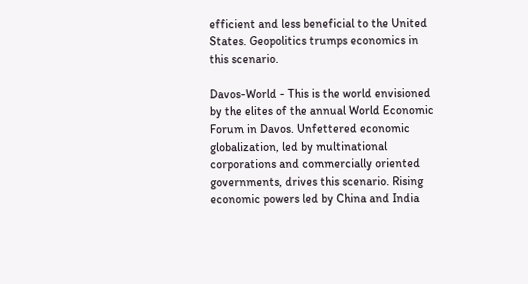efficient and less beneficial to the United States. Geopolitics trumps economics in this scenario.

Davos-World - This is the world envisioned by the elites of the annual World Economic Forum in Davos. Unfettered economic globalization, led by multinational corporations and commercially oriented governments, drives this scenario. Rising economic powers led by China and India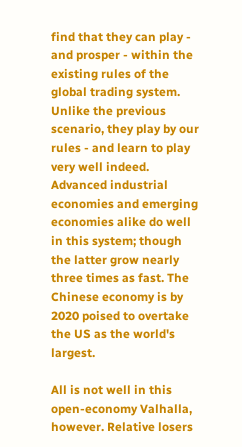find that they can play - and prosper - within the existing rules of the global trading system. Unlike the previous scenario, they play by our rules - and learn to play very well indeed. Advanced industrial economies and emerging economies alike do well in this system; though the latter grow nearly three times as fast. The Chinese economy is by 2020 poised to overtake the US as the world's largest.

All is not well in this open-economy Valhalla, however. Relative losers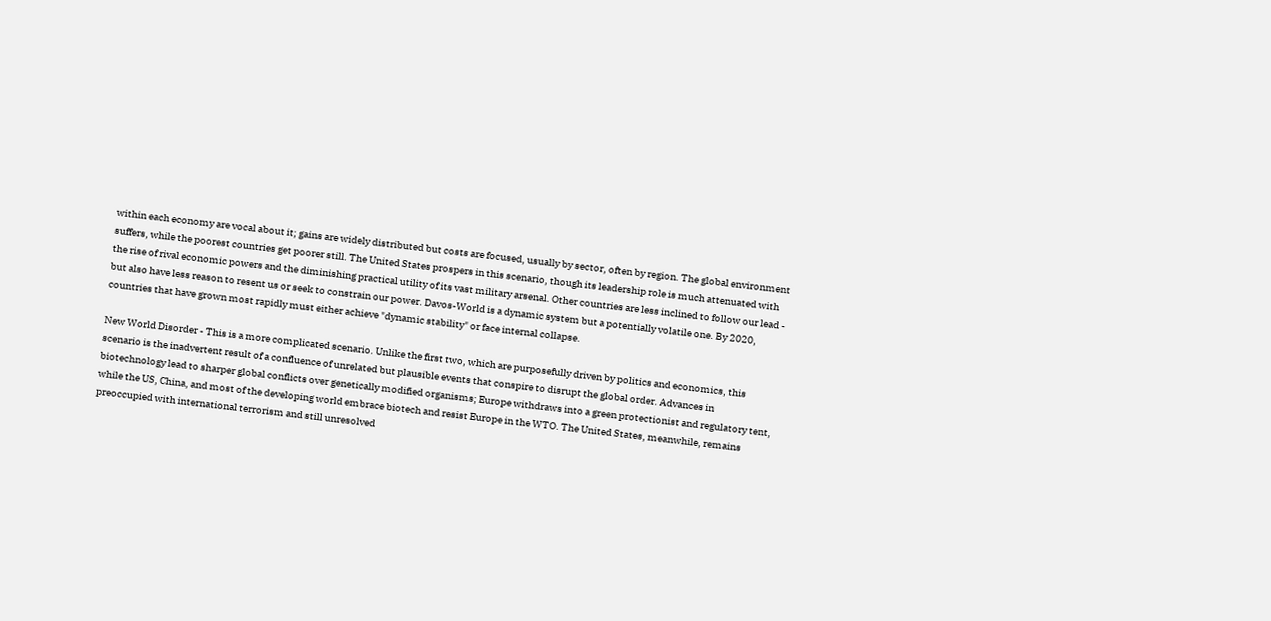within each economy are vocal about it; gains are widely distributed but costs are focused, usually by sector, often by region. The global environment suffers, while the poorest countries get poorer still. The United States prospers in this scenario, though its leadership role is much attenuated with the rise of rival economic powers and the diminishing practical utility of its vast military arsenal. Other countries are less inclined to follow our lead - but also have less reason to resent us or seek to constrain our power. Davos-World is a dynamic system but a potentially volatile one. By 2020, countries that have grown most rapidly must either achieve "dynamic stability" or face internal collapse.

New World Disorder - This is a more complicated scenario. Unlike the first two, which are purposefully driven by politics and economics, this scenario is the inadvertent result of a confluence of unrelated but plausible events that conspire to disrupt the global order. Advances in biotechnology lead to sharper global conflicts over genetically modified organisms; Europe withdraws into a green protectionist and regulatory tent, while the US, China, and most of the developing world embrace biotech and resist Europe in the WTO. The United States, meanwhile, remains preoccupied with international terrorism and still unresolved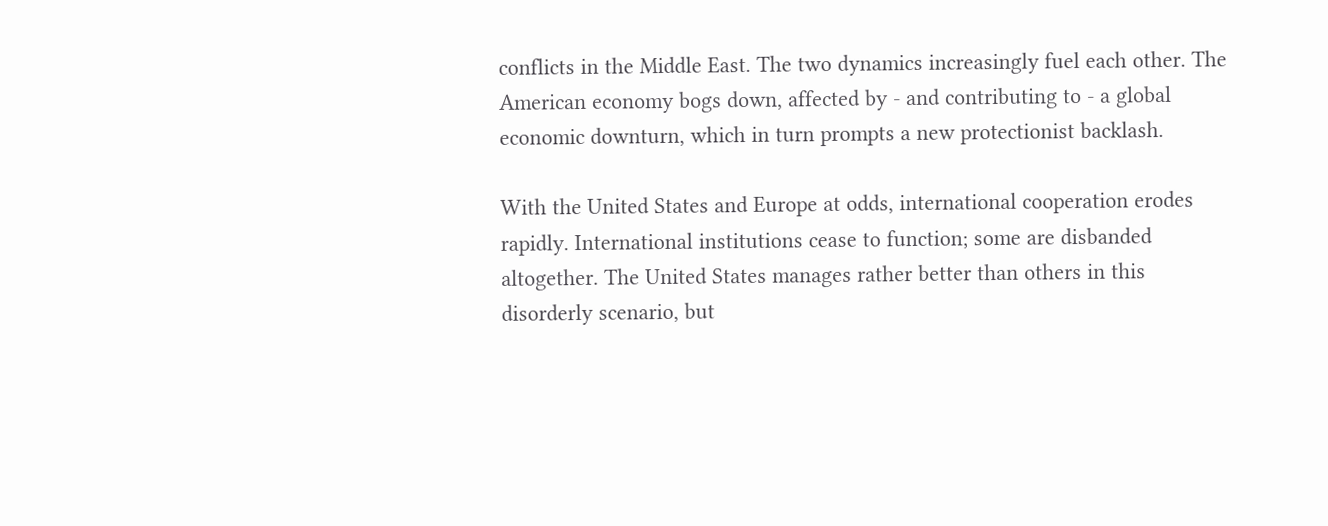conflicts in the Middle East. The two dynamics increasingly fuel each other. The American economy bogs down, affected by - and contributing to - a global economic downturn, which in turn prompts a new protectionist backlash.

With the United States and Europe at odds, international cooperation erodes rapidly. International institutions cease to function; some are disbanded altogether. The United States manages rather better than others in this disorderly scenario, but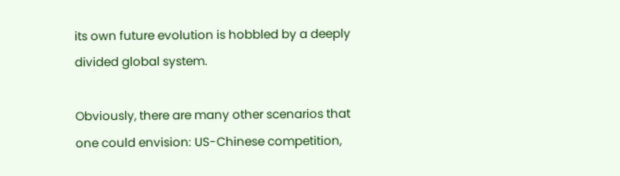its own future evolution is hobbled by a deeply divided global system.

Obviously, there are many other scenarios that one could envision: US-Chinese competition,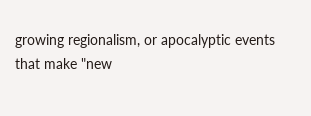growing regionalism, or apocalyptic events that make "new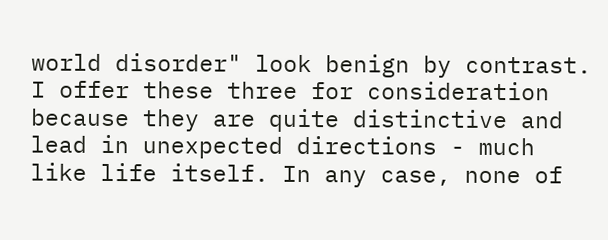world disorder" look benign by contrast. I offer these three for consideration because they are quite distinctive and lead in unexpected directions - much like life itself. In any case, none of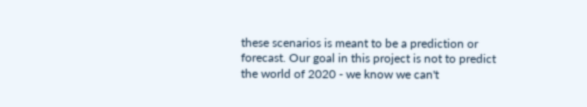these scenarios is meant to be a prediction or forecast. Our goal in this project is not to predict the world of 2020 - we know we can't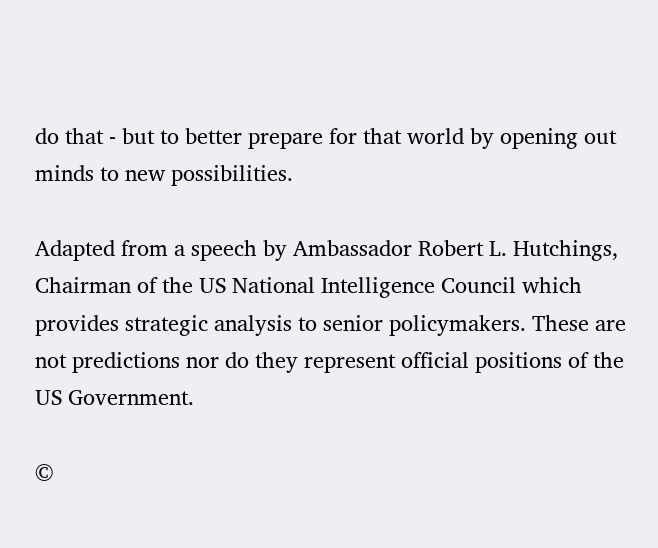do that - but to better prepare for that world by opening out minds to new possibilities.

Adapted from a speech by Ambassador Robert L. Hutchings, Chairman of the US National Intelligence Council which provides strategic analysis to senior policymakers. These are not predictions nor do they represent official positions of the US Government.

©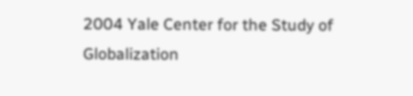2004 Yale Center for the Study of Globalization